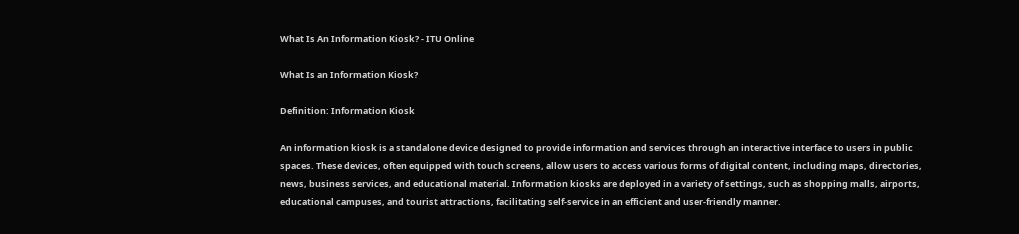What Is An Information Kiosk? - ITU Online

What Is an Information Kiosk?

Definition: Information Kiosk

An information kiosk is a standalone device designed to provide information and services through an interactive interface to users in public spaces. These devices, often equipped with touch screens, allow users to access various forms of digital content, including maps, directories, news, business services, and educational material. Information kiosks are deployed in a variety of settings, such as shopping malls, airports, educational campuses, and tourist attractions, facilitating self-service in an efficient and user-friendly manner.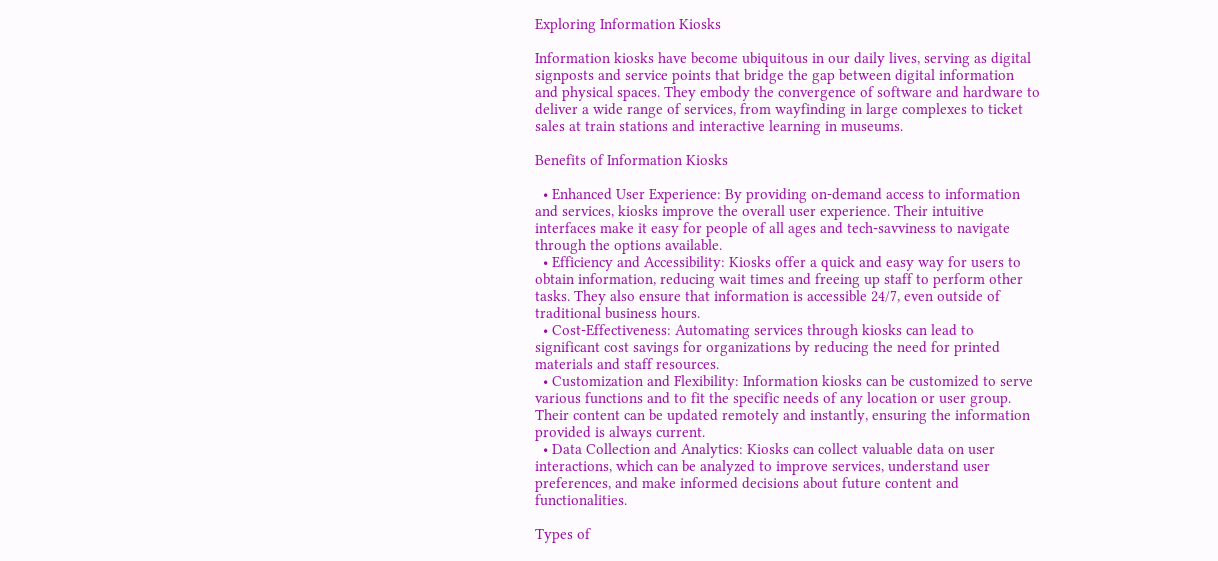Exploring Information Kiosks

Information kiosks have become ubiquitous in our daily lives, serving as digital signposts and service points that bridge the gap between digital information and physical spaces. They embody the convergence of software and hardware to deliver a wide range of services, from wayfinding in large complexes to ticket sales at train stations and interactive learning in museums.

Benefits of Information Kiosks

  • Enhanced User Experience: By providing on-demand access to information and services, kiosks improve the overall user experience. Their intuitive interfaces make it easy for people of all ages and tech-savviness to navigate through the options available.
  • Efficiency and Accessibility: Kiosks offer a quick and easy way for users to obtain information, reducing wait times and freeing up staff to perform other tasks. They also ensure that information is accessible 24/7, even outside of traditional business hours.
  • Cost-Effectiveness: Automating services through kiosks can lead to significant cost savings for organizations by reducing the need for printed materials and staff resources.
  • Customization and Flexibility: Information kiosks can be customized to serve various functions and to fit the specific needs of any location or user group. Their content can be updated remotely and instantly, ensuring the information provided is always current.
  • Data Collection and Analytics: Kiosks can collect valuable data on user interactions, which can be analyzed to improve services, understand user preferences, and make informed decisions about future content and functionalities.

Types of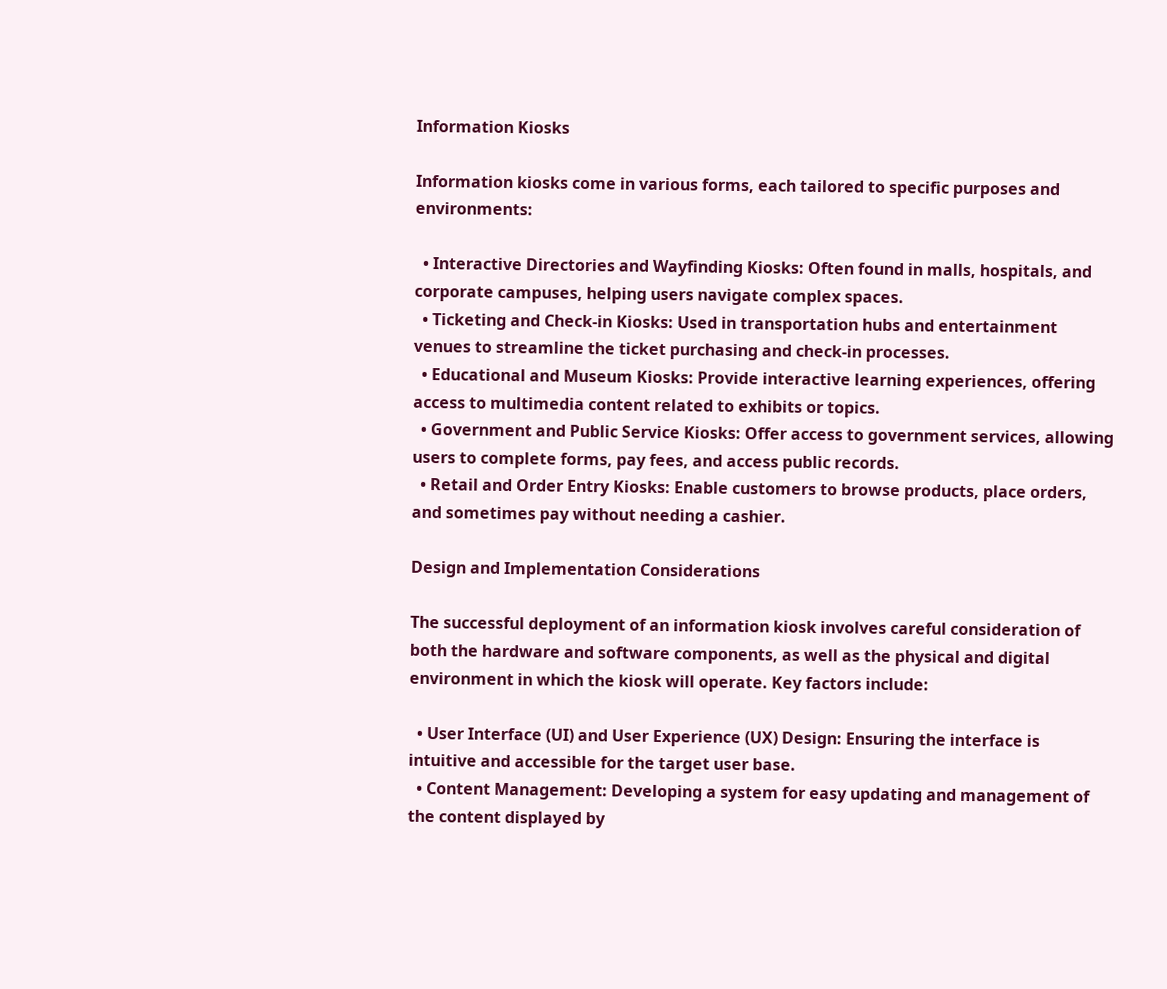Information Kiosks

Information kiosks come in various forms, each tailored to specific purposes and environments:

  • Interactive Directories and Wayfinding Kiosks: Often found in malls, hospitals, and corporate campuses, helping users navigate complex spaces.
  • Ticketing and Check-in Kiosks: Used in transportation hubs and entertainment venues to streamline the ticket purchasing and check-in processes.
  • Educational and Museum Kiosks: Provide interactive learning experiences, offering access to multimedia content related to exhibits or topics.
  • Government and Public Service Kiosks: Offer access to government services, allowing users to complete forms, pay fees, and access public records.
  • Retail and Order Entry Kiosks: Enable customers to browse products, place orders, and sometimes pay without needing a cashier.

Design and Implementation Considerations

The successful deployment of an information kiosk involves careful consideration of both the hardware and software components, as well as the physical and digital environment in which the kiosk will operate. Key factors include:

  • User Interface (UI) and User Experience (UX) Design: Ensuring the interface is intuitive and accessible for the target user base.
  • Content Management: Developing a system for easy updating and management of the content displayed by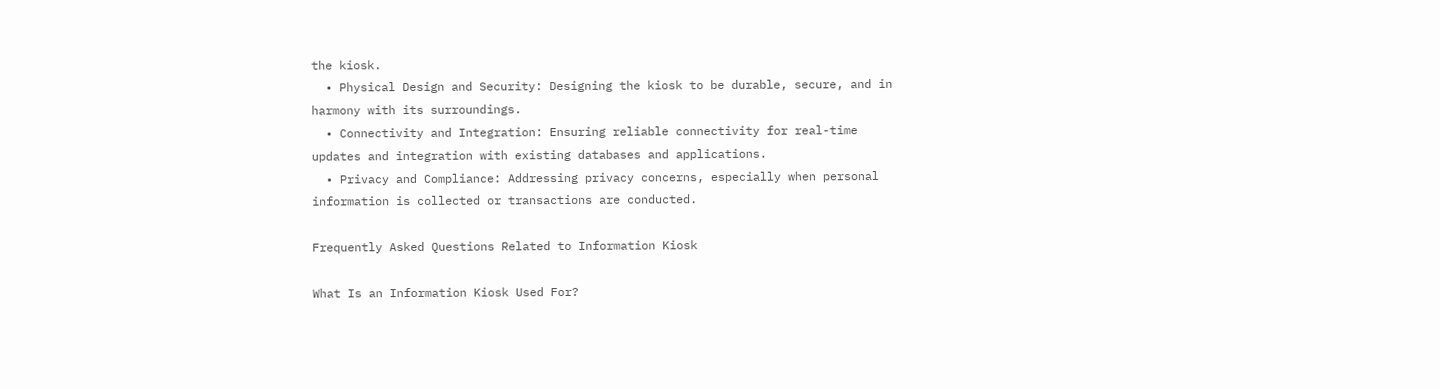the kiosk.
  • Physical Design and Security: Designing the kiosk to be durable, secure, and in harmony with its surroundings.
  • Connectivity and Integration: Ensuring reliable connectivity for real-time updates and integration with existing databases and applications.
  • Privacy and Compliance: Addressing privacy concerns, especially when personal information is collected or transactions are conducted.

Frequently Asked Questions Related to Information Kiosk

What Is an Information Kiosk Used For?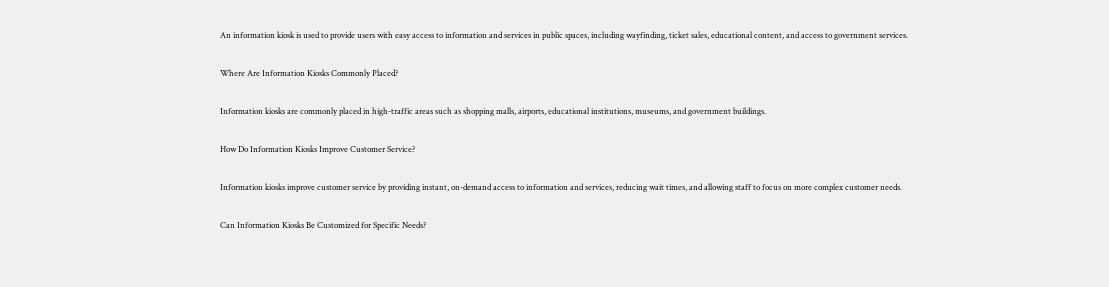An information kiosk is used to provide users with easy access to information and services in public spaces, including wayfinding, ticket sales, educational content, and access to government services.

Where Are Information Kiosks Commonly Placed?

Information kiosks are commonly placed in high-traffic areas such as shopping malls, airports, educational institutions, museums, and government buildings.

How Do Information Kiosks Improve Customer Service?

Information kiosks improve customer service by providing instant, on-demand access to information and services, reducing wait times, and allowing staff to focus on more complex customer needs.

Can Information Kiosks Be Customized for Specific Needs?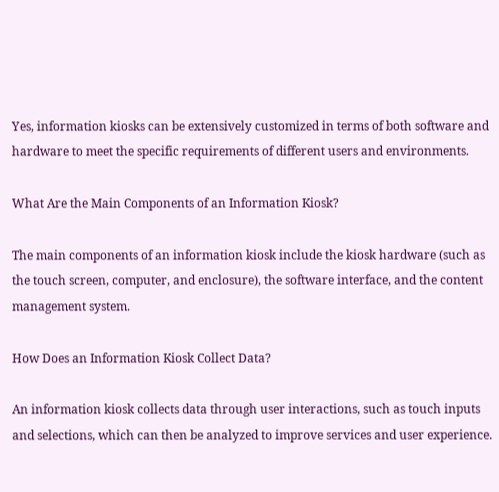Yes, information kiosks can be extensively customized in terms of both software and hardware to meet the specific requirements of different users and environments.

What Are the Main Components of an Information Kiosk?

The main components of an information kiosk include the kiosk hardware (such as the touch screen, computer, and enclosure), the software interface, and the content management system.

How Does an Information Kiosk Collect Data?

An information kiosk collects data through user interactions, such as touch inputs and selections, which can then be analyzed to improve services and user experience.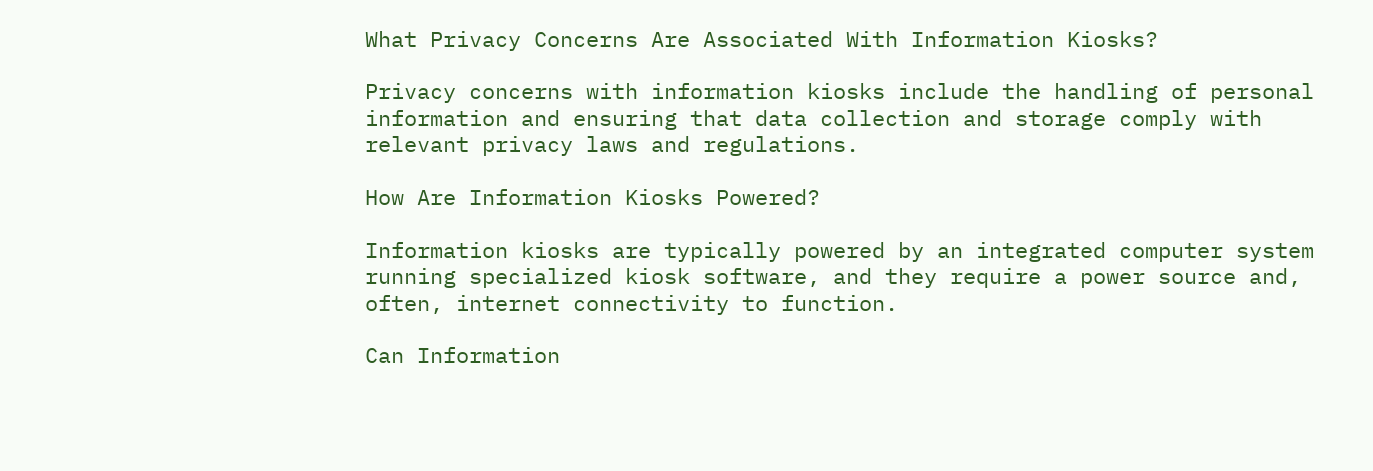What Privacy Concerns Are Associated With Information Kiosks?

Privacy concerns with information kiosks include the handling of personal information and ensuring that data collection and storage comply with relevant privacy laws and regulations.

How Are Information Kiosks Powered?

Information kiosks are typically powered by an integrated computer system running specialized kiosk software, and they require a power source and, often, internet connectivity to function.

Can Information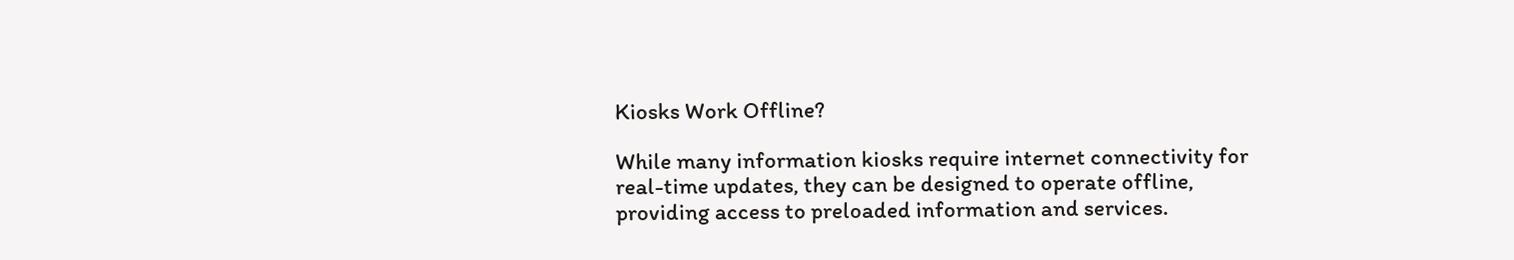Kiosks Work Offline?

While many information kiosks require internet connectivity for real-time updates, they can be designed to operate offline, providing access to preloaded information and services.